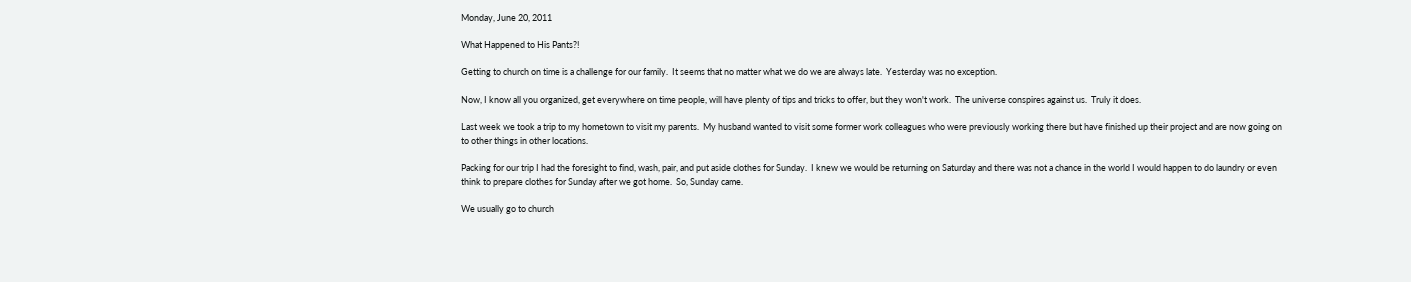Monday, June 20, 2011

What Happened to His Pants?!

Getting to church on time is a challenge for our family.  It seems that no matter what we do we are always late.  Yesterday was no exception.

Now, I know all you organized, get everywhere on time people, will have plenty of tips and tricks to offer, but they won't work.  The universe conspires against us.  Truly it does.

Last week we took a trip to my hometown to visit my parents.  My husband wanted to visit some former work colleagues who were previously working there but have finished up their project and are now going on to other things in other locations.

Packing for our trip I had the foresight to find, wash, pair, and put aside clothes for Sunday.  I knew we would be returning on Saturday and there was not a chance in the world I would happen to do laundry or even think to prepare clothes for Sunday after we got home.  So, Sunday came.

We usually go to church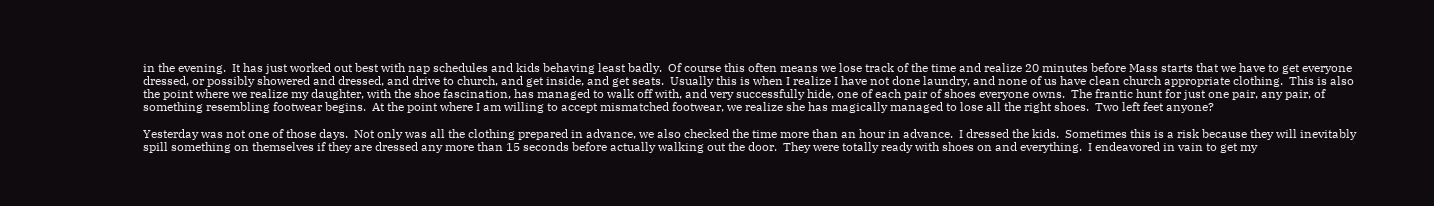in the evening.  It has just worked out best with nap schedules and kids behaving least badly.  Of course this often means we lose track of the time and realize 20 minutes before Mass starts that we have to get everyone dressed, or possibly showered and dressed, and drive to church, and get inside, and get seats.  Usually this is when I realize I have not done laundry, and none of us have clean church appropriate clothing.  This is also the point where we realize my daughter, with the shoe fascination, has managed to walk off with, and very successfully hide, one of each pair of shoes everyone owns.  The frantic hunt for just one pair, any pair, of something resembling footwear begins.  At the point where I am willing to accept mismatched footwear, we realize she has magically managed to lose all the right shoes.  Two left feet anyone?

Yesterday was not one of those days.  Not only was all the clothing prepared in advance, we also checked the time more than an hour in advance.  I dressed the kids.  Sometimes this is a risk because they will inevitably spill something on themselves if they are dressed any more than 15 seconds before actually walking out the door.  They were totally ready with shoes on and everything.  I endeavored in vain to get my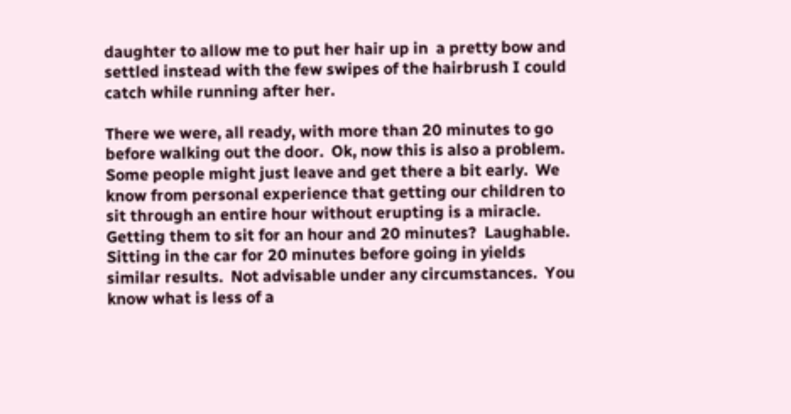daughter to allow me to put her hair up in  a pretty bow and settled instead with the few swipes of the hairbrush I could catch while running after her.

There we were, all ready, with more than 20 minutes to go before walking out the door.  Ok, now this is also a problem.  Some people might just leave and get there a bit early.  We know from personal experience that getting our children to sit through an entire hour without erupting is a miracle.  Getting them to sit for an hour and 20 minutes?  Laughable.  Sitting in the car for 20 minutes before going in yields similar results.  Not advisable under any circumstances.  You know what is less of a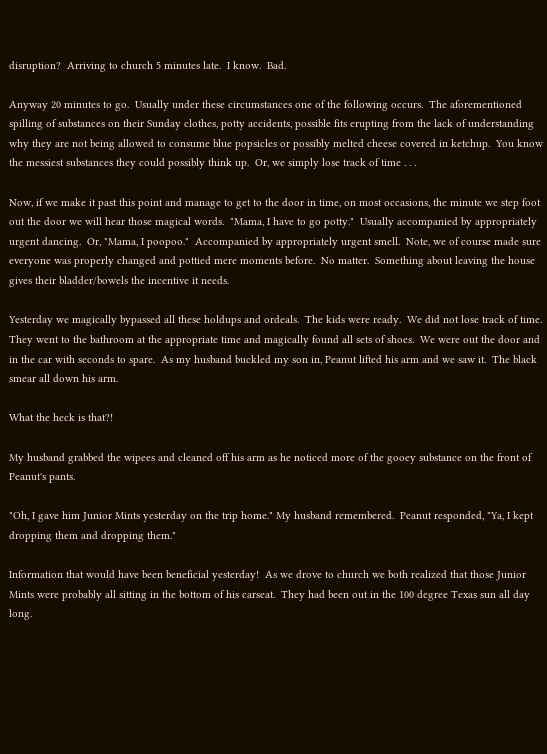disruption?  Arriving to church 5 minutes late.  I know.  Bad.

Anyway 20 minutes to go.  Usually under these circumstances one of the following occurs.  The aforementioned spilling of substances on their Sunday clothes, potty accidents, possible fits erupting from the lack of understanding why they are not being allowed to consume blue popsicles or possibly melted cheese covered in ketchup.  You know the messiest substances they could possibly think up.  Or, we simply lose track of time . . .

Now, if we make it past this point and manage to get to the door in time, on most occasions, the minute we step foot out the door we will hear those magical words.  "Mama, I have to go potty."  Usually accompanied by appropriately urgent dancing.  Or, "Mama, I poopoo."  Accompanied by appropriately urgent smell.  Note, we of course made sure everyone was properly changed and pottied mere moments before.  No matter.  Something about leaving the house gives their bladder/bowels the incentive it needs.

Yesterday we magically bypassed all these holdups and ordeals.  The kids were ready.  We did not lose track of time.  They went to the bathroom at the appropriate time and magically found all sets of shoes.  We were out the door and in the car with seconds to spare.  As my husband buckled my son in, Peanut lifted his arm and we saw it.  The black smear all down his arm.

What the heck is that?!

My husband grabbed the wipees and cleaned off his arm as he noticed more of the gooey substance on the front of Peanut's pants.

"Oh, I gave him Junior Mints yesterday on the trip home." My husband remembered.  Peanut responded, "Ya, I kept dropping them and dropping them."

Information that would have been beneficial yesterday!  As we drove to church we both realized that those Junior Mints were probably all sitting in the bottom of his carseat.  They had been out in the 100 degree Texas sun all day long.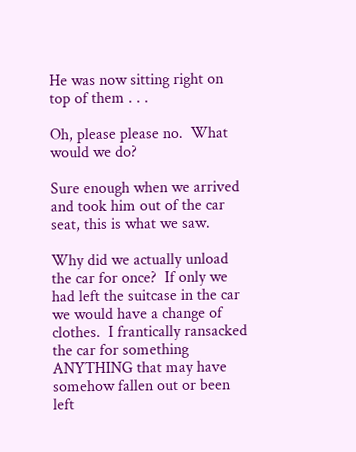He was now sitting right on top of them . . .

Oh, please please no.  What would we do?

Sure enough when we arrived and took him out of the car seat, this is what we saw.

Why did we actually unload the car for once?  If only we had left the suitcase in the car we would have a change of clothes.  I frantically ransacked the car for something ANYTHING that may have somehow fallen out or been left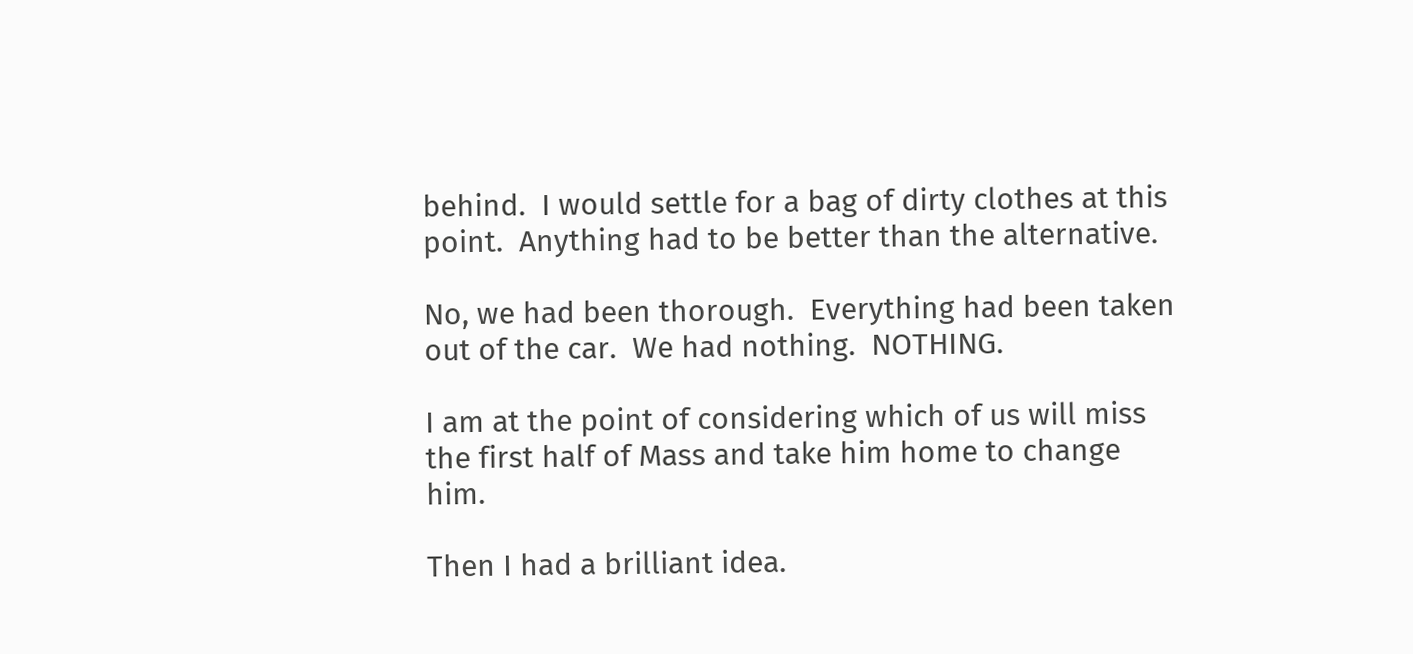behind.  I would settle for a bag of dirty clothes at this point.  Anything had to be better than the alternative.

No, we had been thorough.  Everything had been taken out of the car.  We had nothing.  NOTHING.

I am at the point of considering which of us will miss the first half of Mass and take him home to change him.

Then I had a brilliant idea.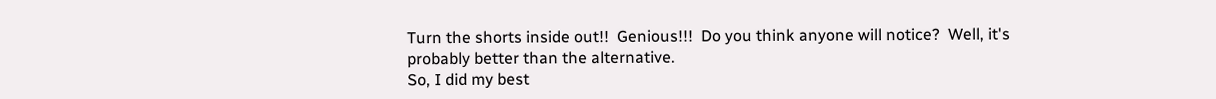Turn the shorts inside out!!  Genious!!!  Do you think anyone will notice?  Well, it's probably better than the alternative.
So, I did my best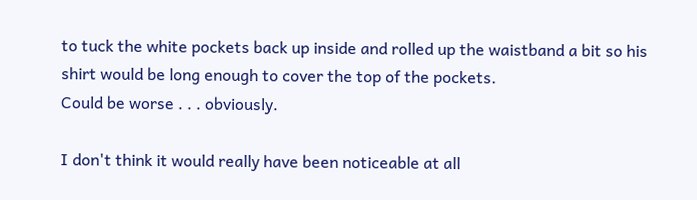to tuck the white pockets back up inside and rolled up the waistband a bit so his shirt would be long enough to cover the top of the pockets.
Could be worse . . . obviously.

I don't think it would really have been noticeable at all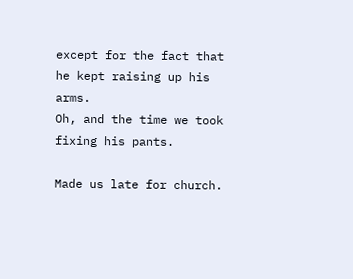except for the fact that he kept raising up his arms.
Oh, and the time we took fixing his pants.

Made us late for church.